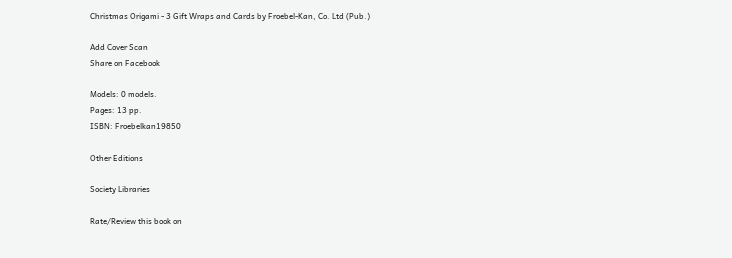Christmas Origami - 3 Gift Wraps and Cards by Froebel-Kan, Co. Ltd (Pub.)

Add Cover Scan
Share on Facebook

Models: 0 models.
Pages: 13 pp.
ISBN: Froebelkan19850

Other Editions

Society Libraries

Rate/Review this book on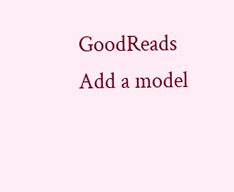GoodReads
Add a model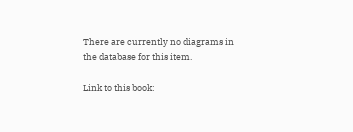There are currently no diagrams in the database for this item.

Link to this book: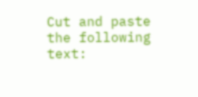Cut and paste the following text: